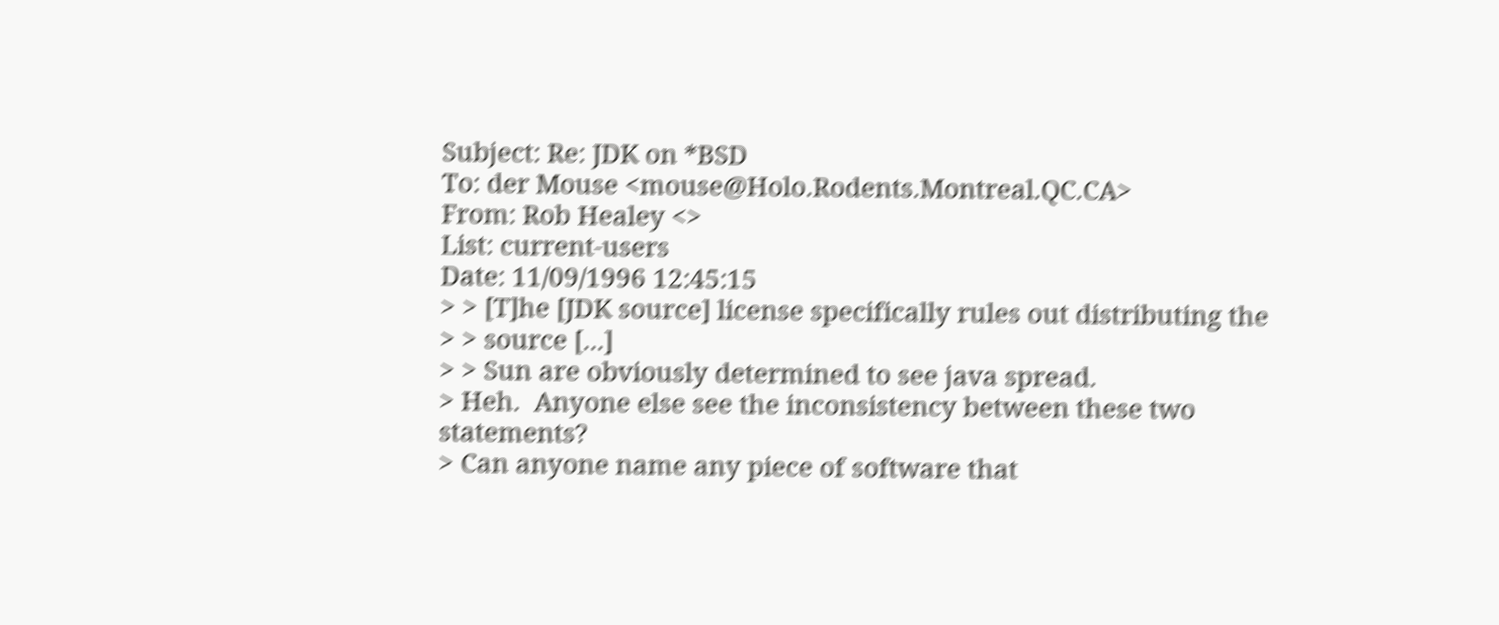Subject: Re: JDK on *BSD
To: der Mouse <mouse@Holo.Rodents.Montreal.QC.CA>
From: Rob Healey <>
List: current-users
Date: 11/09/1996 12:45:15
> > [T]he [JDK source] license specifically rules out distributing the
> > source [...]
> > Sun are obviously determined to see java spread.
> Heh.  Anyone else see the inconsistency between these two statements?
> Can anyone name any piece of software that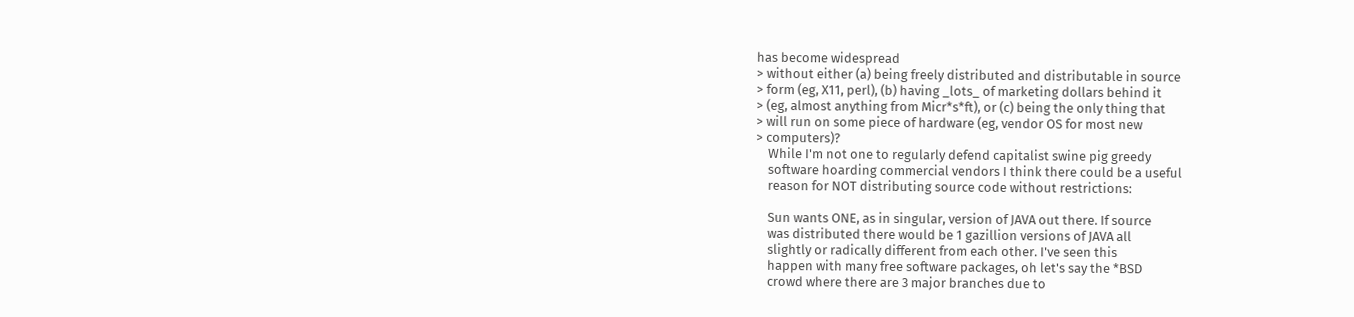has become widespread
> without either (a) being freely distributed and distributable in source
> form (eg, X11, perl), (b) having _lots_ of marketing dollars behind it
> (eg, almost anything from Micr*s*ft), or (c) being the only thing that
> will run on some piece of hardware (eg, vendor OS for most new
> computers)?
    While I'm not one to regularly defend capitalist swine pig greedy
    software hoarding commercial vendors I think there could be a useful
    reason for NOT distributing source code without restrictions:

    Sun wants ONE, as in singular, version of JAVA out there. If source
    was distributed there would be 1 gazillion versions of JAVA all
    slightly or radically different from each other. I've seen this
    happen with many free software packages, oh let's say the *BSD
    crowd where there are 3 major branches due to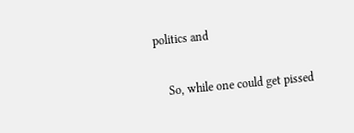politics and

    So, while one could get pissed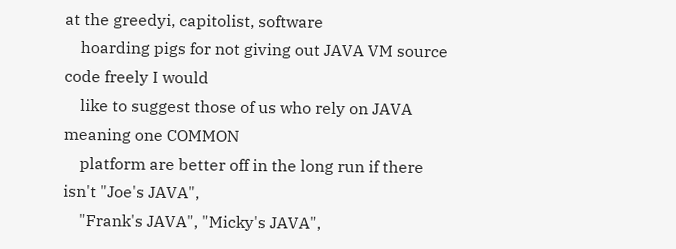at the greedyi, capitolist, software
    hoarding pigs for not giving out JAVA VM source code freely I would
    like to suggest those of us who rely on JAVA meaning one COMMON
    platform are better off in the long run if there isn't "Joe's JAVA",
    "Frank's JAVA", "Micky's JAVA",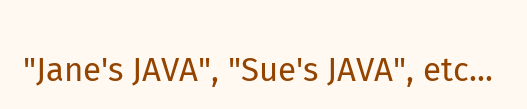"Jane's JAVA", "Sue's JAVA", etc...